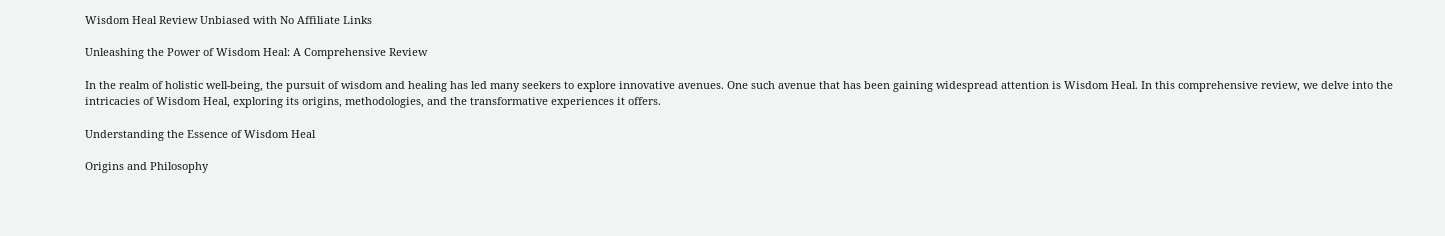Wisdom Heal Review Unbiased with No Affiliate Links

Unleashing the Power of Wisdom Heal: A Comprehensive Review

In the realm of holistic well-being, the pursuit of wisdom and healing has led many seekers to explore innovative avenues. One such avenue that has been gaining widespread attention is Wisdom Heal. In this comprehensive review, we delve into the intricacies of Wisdom Heal, exploring its origins, methodologies, and the transformative experiences it offers.

Understanding the Essence of Wisdom Heal

Origins and Philosophy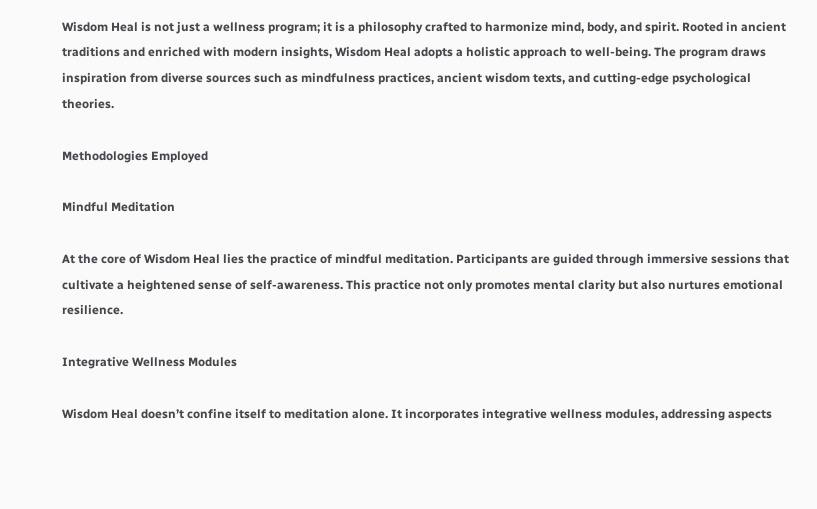Wisdom Heal is not just a wellness program; it is a philosophy crafted to harmonize mind, body, and spirit. Rooted in ancient traditions and enriched with modern insights, Wisdom Heal adopts a holistic approach to well-being. The program draws inspiration from diverse sources such as mindfulness practices, ancient wisdom texts, and cutting-edge psychological theories.

Methodologies Employed

Mindful Meditation

At the core of Wisdom Heal lies the practice of mindful meditation. Participants are guided through immersive sessions that cultivate a heightened sense of self-awareness. This practice not only promotes mental clarity but also nurtures emotional resilience.

Integrative Wellness Modules

Wisdom Heal doesn’t confine itself to meditation alone. It incorporates integrative wellness modules, addressing aspects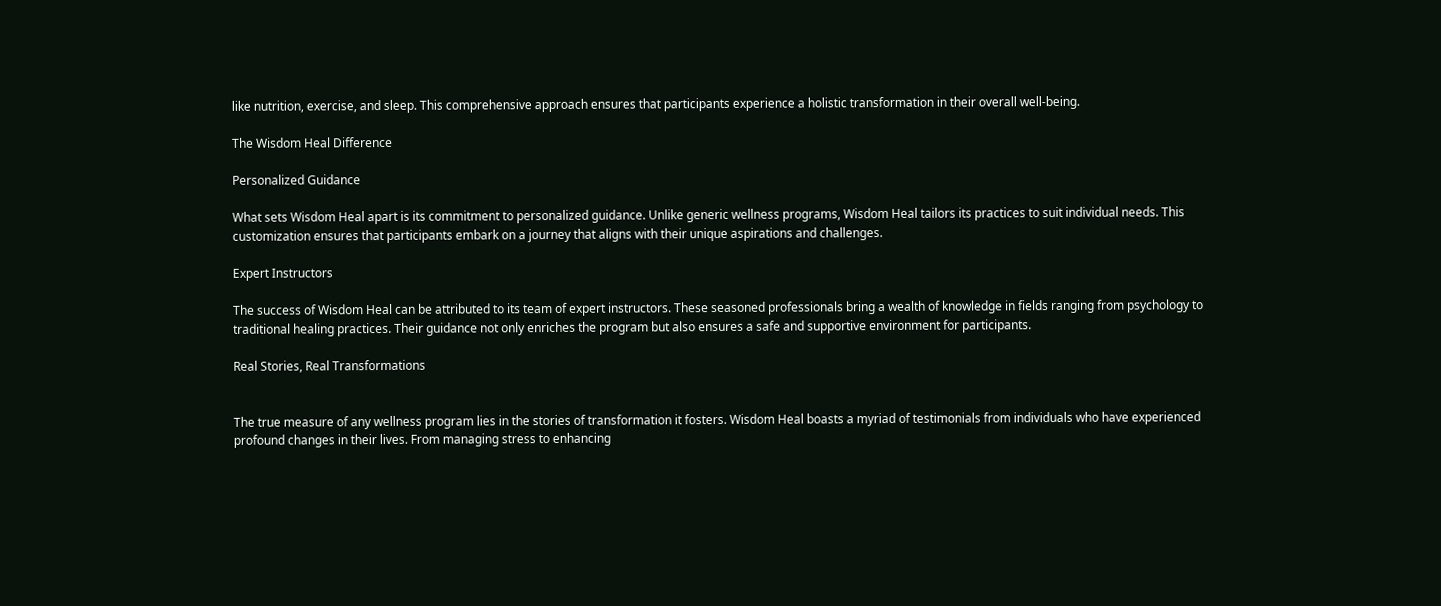like nutrition, exercise, and sleep. This comprehensive approach ensures that participants experience a holistic transformation in their overall well-being.

The Wisdom Heal Difference

Personalized Guidance

What sets Wisdom Heal apart is its commitment to personalized guidance. Unlike generic wellness programs, Wisdom Heal tailors its practices to suit individual needs. This customization ensures that participants embark on a journey that aligns with their unique aspirations and challenges.

Expert Instructors

The success of Wisdom Heal can be attributed to its team of expert instructors. These seasoned professionals bring a wealth of knowledge in fields ranging from psychology to traditional healing practices. Their guidance not only enriches the program but also ensures a safe and supportive environment for participants.

Real Stories, Real Transformations


The true measure of any wellness program lies in the stories of transformation it fosters. Wisdom Heal boasts a myriad of testimonials from individuals who have experienced profound changes in their lives. From managing stress to enhancing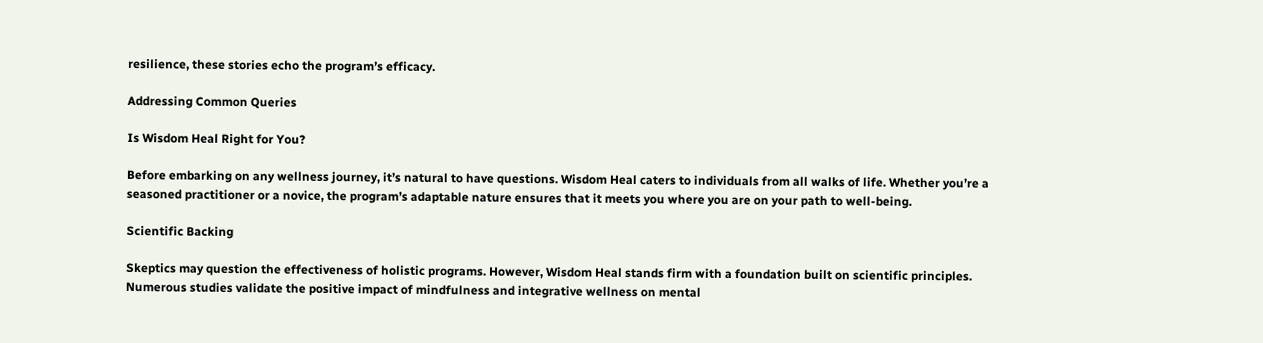resilience, these stories echo the program’s efficacy.

Addressing Common Queries

Is Wisdom Heal Right for You?

Before embarking on any wellness journey, it’s natural to have questions. Wisdom Heal caters to individuals from all walks of life. Whether you’re a seasoned practitioner or a novice, the program’s adaptable nature ensures that it meets you where you are on your path to well-being.

Scientific Backing

Skeptics may question the effectiveness of holistic programs. However, Wisdom Heal stands firm with a foundation built on scientific principles. Numerous studies validate the positive impact of mindfulness and integrative wellness on mental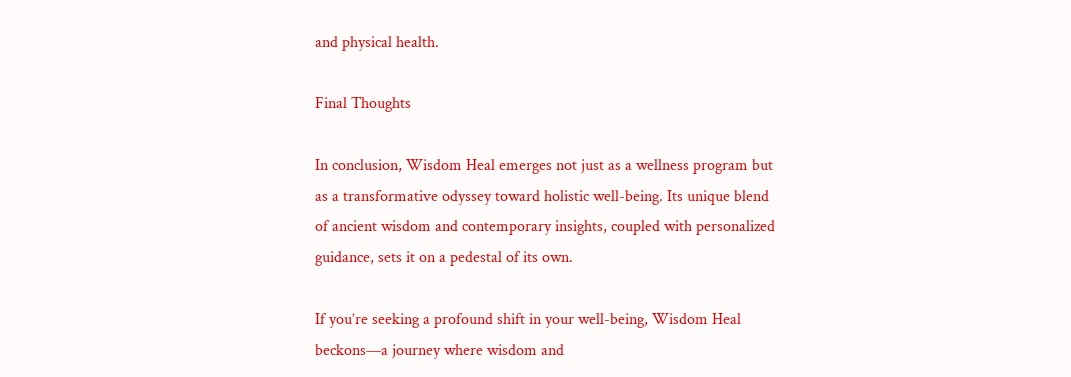and physical health.

Final Thoughts

In conclusion, Wisdom Heal emerges not just as a wellness program but as a transformative odyssey toward holistic well-being. Its unique blend of ancient wisdom and contemporary insights, coupled with personalized guidance, sets it on a pedestal of its own.

If you’re seeking a profound shift in your well-being, Wisdom Heal beckons—a journey where wisdom and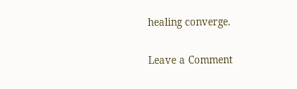healing converge.

Leave a Comment